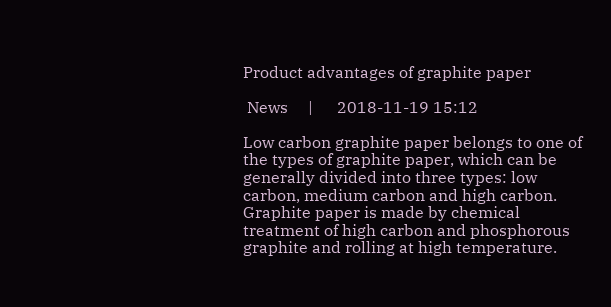Product advantages of graphite paper

 News     |      2018-11-19 15:12

Low carbon graphite paper belongs to one of the types of graphite paper, which can be generally divided into three types: low carbon, medium carbon and high carbon. Graphite paper is made by chemical treatment of high carbon and phosphorous graphite and rolling at high temperature.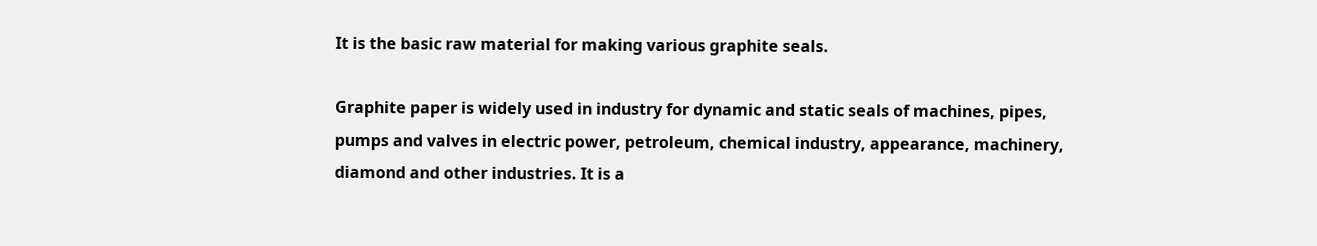It is the basic raw material for making various graphite seals.

Graphite paper is widely used in industry for dynamic and static seals of machines, pipes, pumps and valves in electric power, petroleum, chemical industry, appearance, machinery, diamond and other industries. It is a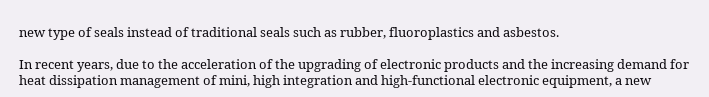new type of seals instead of traditional seals such as rubber, fluoroplastics and asbestos.

In recent years, due to the acceleration of the upgrading of electronic products and the increasing demand for heat dissipation management of mini, high integration and high-functional electronic equipment, a new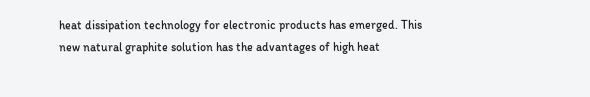heat dissipation technology for electronic products has emerged. This new natural graphite solution has the advantages of high heat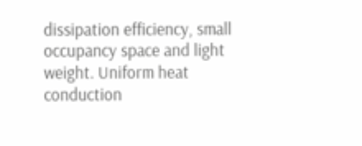dissipation efficiency, small occupancy space and light weight. Uniform heat conduction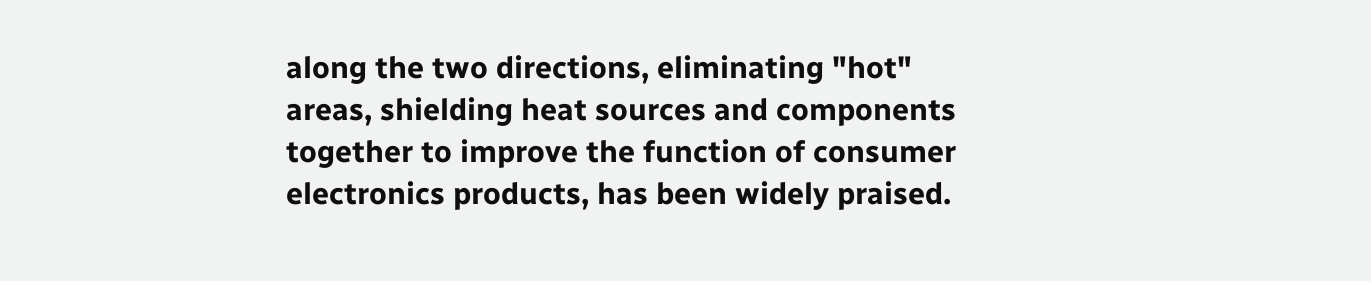along the two directions, eliminating "hot" areas, shielding heat sources and components together to improve the function of consumer electronics products, has been widely praised.